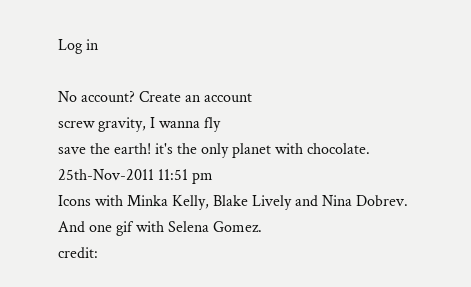Log in

No account? Create an account
screw gravity, I wanna fly
save the earth! it's the only planet with chocolate.
25th-Nov-2011 11:51 pm
Icons with Minka Kelly, Blake Lively and Nina Dobrev.
And one gif with Selena Gomez.
credit: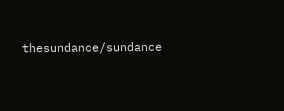thesundance/sundance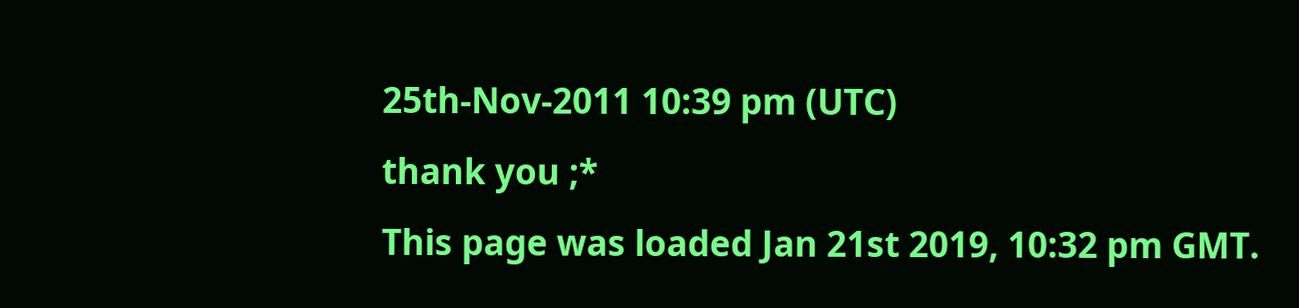25th-Nov-2011 10:39 pm (UTC)
thank you ;*
This page was loaded Jan 21st 2019, 10:32 pm GMT.